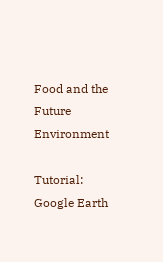Food and the Future Environment

Tutorial: Google Earth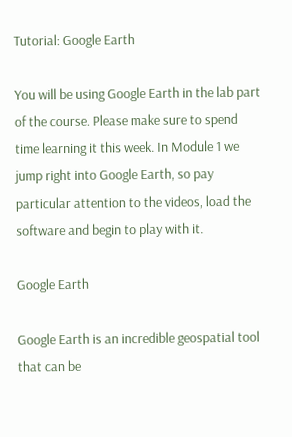Tutorial: Google Earth

You will be using Google Earth in the lab part of the course. Please make sure to spend time learning it this week. In Module 1 we jump right into Google Earth, so pay particular attention to the videos, load the software and begin to play with it.

Google Earth

Google Earth is an incredible geospatial tool that can be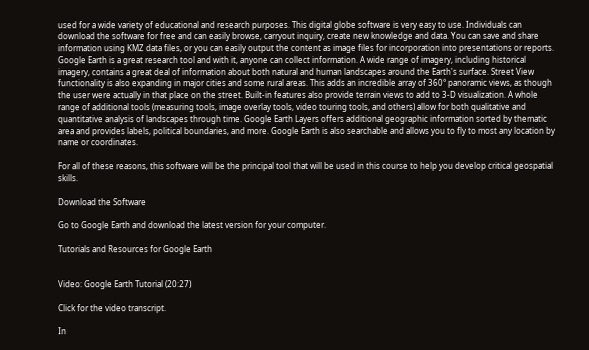used for a wide variety of educational and research purposes. This digital globe software is very easy to use. Individuals can download the software for free and can easily browse, carryout inquiry, create new knowledge and data. You can save and share information using KMZ data files, or you can easily output the content as image files for incorporation into presentations or reports. Google Earth is a great research tool and with it, anyone can collect information. A wide range of imagery, including historical imagery, contains a great deal of information about both natural and human landscapes around the Earth's surface. Street View functionality is also expanding in major cities and some rural areas. This adds an incredible array of 360° panoramic views, as though the user were actually in that place on the street. Built-in features also provide terrain views to add to 3-D visualization. A whole range of additional tools (measuring tools, image overlay tools, video touring tools, and others) allow for both qualitative and quantitative analysis of landscapes through time. Google Earth Layers offers additional geographic information sorted by thematic area and provides labels, political boundaries, and more. Google Earth is also searchable and allows you to fly to most any location by name or coordinates.

For all of these reasons, this software will be the principal tool that will be used in this course to help you develop critical geospatial skills.

Download the Software

Go to Google Earth and download the latest version for your computer.

Tutorials and Resources for Google Earth


Video: Google Earth Tutorial (20:27)

Click for the video transcript.

In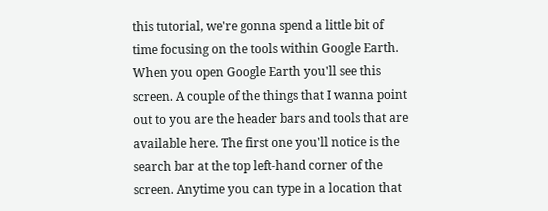this tutorial, we're gonna spend a little bit of time focusing on the tools within Google Earth. When you open Google Earth you'll see this screen. A couple of the things that I wanna point out to you are the header bars and tools that are available here. The first one you'll notice is the search bar at the top left-hand corner of the screen. Anytime you can type in a location that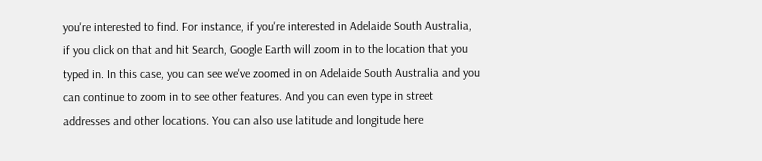you're interested to find. For instance, if you're interested in Adelaide South Australia, if you click on that and hit Search, Google Earth will zoom in to the location that you typed in. In this case, you can see we've zoomed in on Adelaide South Australia and you can continue to zoom in to see other features. And you can even type in street addresses and other locations. You can also use latitude and longitude here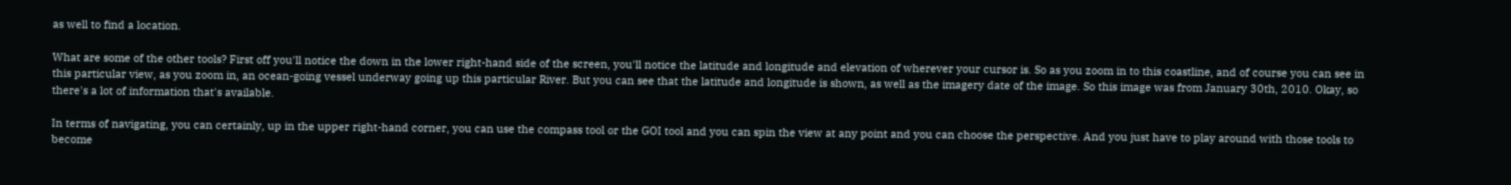as well to find a location.

What are some of the other tools? First off you'll notice the down in the lower right-hand side of the screen, you'll notice the latitude and longitude and elevation of wherever your cursor is. So as you zoom in to this coastline, and of course you can see in this particular view, as you zoom in, an ocean-going vessel underway going up this particular River. But you can see that the latitude and longitude is shown, as well as the imagery date of the image. So this image was from January 30th, 2010. Okay, so there's a lot of information that's available.

In terms of navigating, you can certainly, up in the upper right-hand corner, you can use the compass tool or the GOI tool and you can spin the view at any point and you can choose the perspective. And you just have to play around with those tools to become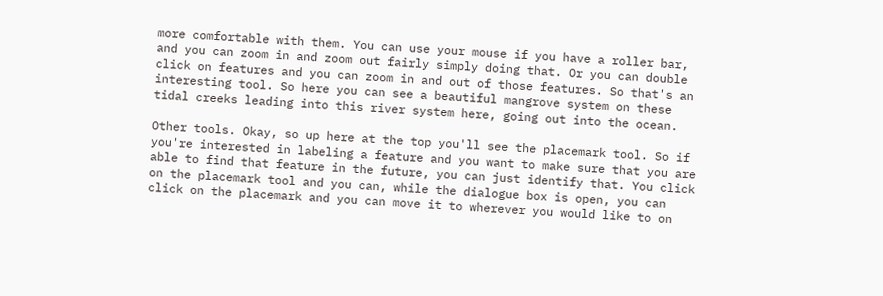more comfortable with them. You can use your mouse if you have a roller bar, and you can zoom in and zoom out fairly simply doing that. Or you can double click on features and you can zoom in and out of those features. So that's an interesting tool. So here you can see a beautiful mangrove system on these tidal creeks leading into this river system here, going out into the ocean.

Other tools. Okay, so up here at the top you'll see the placemark tool. So if you're interested in labeling a feature and you want to make sure that you are able to find that feature in the future, you can just identify that. You click on the placemark tool and you can, while the dialogue box is open, you can click on the placemark and you can move it to wherever you would like to on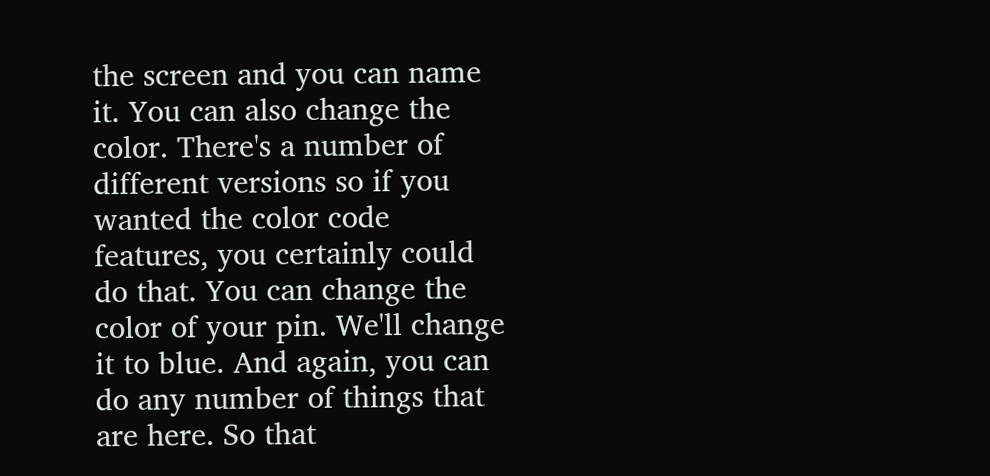the screen and you can name it. You can also change the color. There's a number of different versions so if you wanted the color code features, you certainly could do that. You can change the color of your pin. We'll change it to blue. And again, you can do any number of things that are here. So that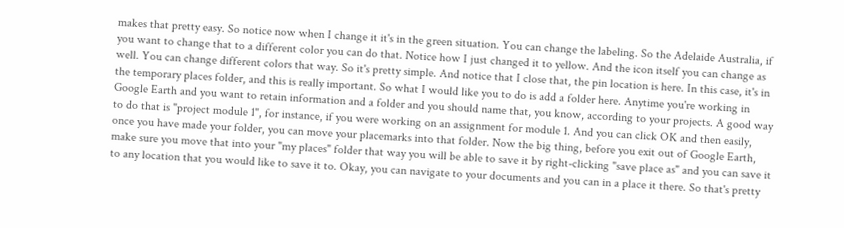makes that pretty easy. So notice now when I change it it's in the green situation. You can change the labeling. So the Adelaide Australia, if you want to change that to a different color you can do that. Notice how I just changed it to yellow. And the icon itself you can change as well. You can change different colors that way. So it's pretty simple. And notice that I close that, the pin location is here. In this case, it's in the temporary places folder, and this is really important. So what I would like you to do is add a folder here. Anytime you're working in Google Earth and you want to retain information and a folder and you should name that, you know, according to your projects. A good way to do that is "project module 1", for instance, if you were working on an assignment for module 1. And you can click OK and then easily, once you have made your folder, you can move your placemarks into that folder. Now the big thing, before you exit out of Google Earth, make sure you move that into your "my places" folder that way you will be able to save it by right-clicking "save place as" and you can save it to any location that you would like to save it to. Okay, you can navigate to your documents and you can in a place it there. So that's pretty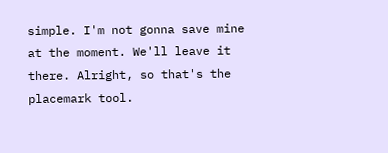simple. I'm not gonna save mine at the moment. We'll leave it there. Alright, so that's the placemark tool.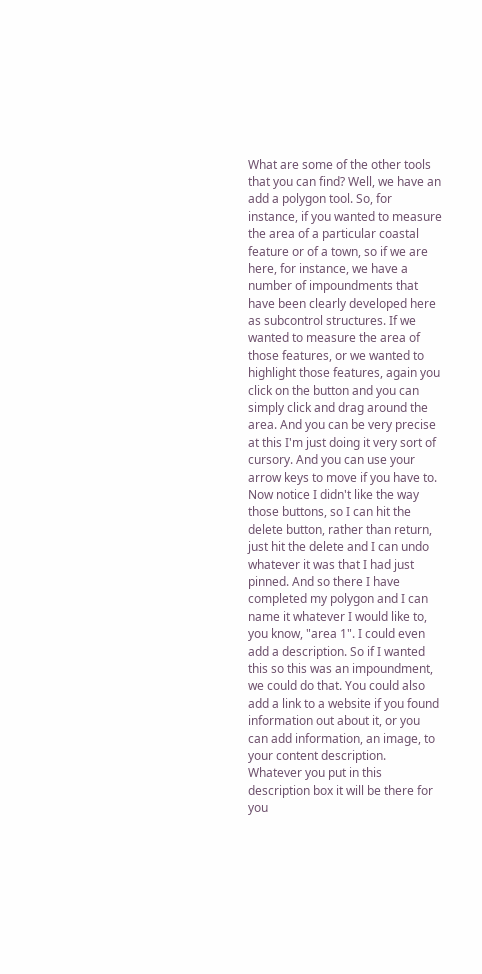What are some of the other tools that you can find? Well, we have an add a polygon tool. So, for instance, if you wanted to measure the area of a particular coastal feature or of a town, so if we are here, for instance, we have a number of impoundments that have been clearly developed here as subcontrol structures. If we wanted to measure the area of those features, or we wanted to highlight those features, again you click on the button and you can simply click and drag around the area. And you can be very precise at this I'm just doing it very sort of cursory. And you can use your arrow keys to move if you have to. Now notice I didn't like the way those buttons, so I can hit the delete button, rather than return, just hit the delete and I can undo whatever it was that I had just pinned. And so there I have completed my polygon and I can name it whatever I would like to, you know, "area 1". I could even add a description. So if I wanted this so this was an impoundment, we could do that. You could also add a link to a website if you found information out about it, or you can add information, an image, to your content description. Whatever you put in this description box it will be there for you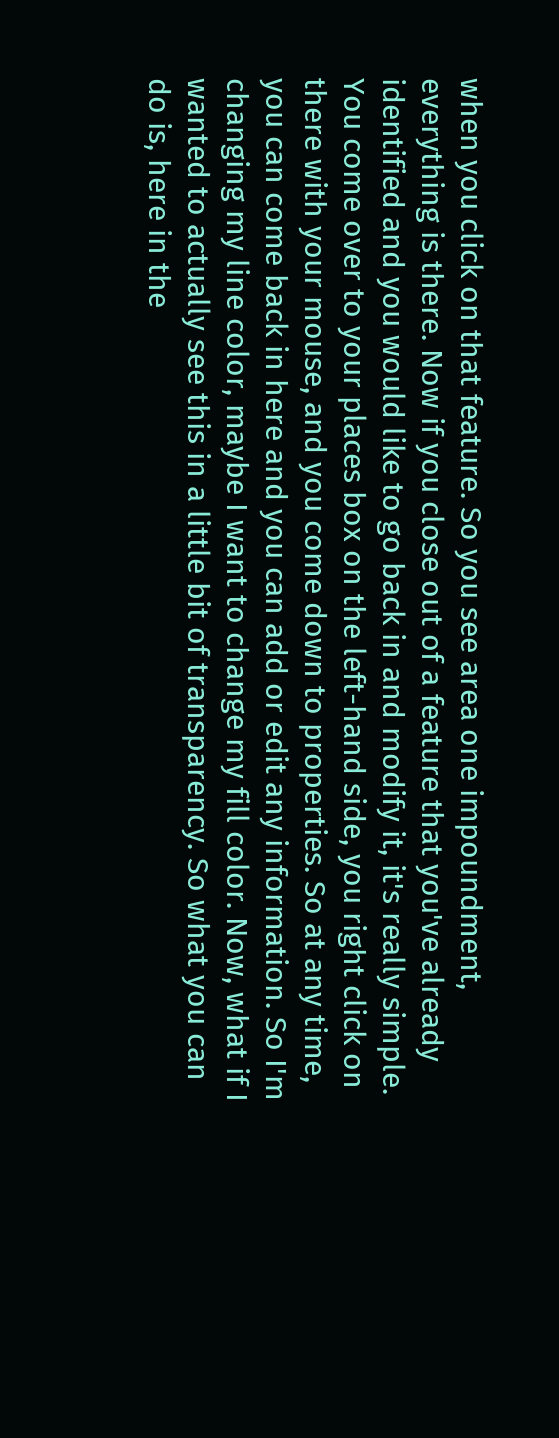when you click on that feature. So you see area one impoundment, everything is there. Now if you close out of a feature that you've already identified and you would like to go back in and modify it, it's really simple. You come over to your places box on the left-hand side, you right click on there with your mouse, and you come down to properties. So at any time, you can come back in here and you can add or edit any information. So I'm changing my line color, maybe I want to change my fill color. Now, what if I wanted to actually see this in a little bit of transparency. So what you can do is, here in the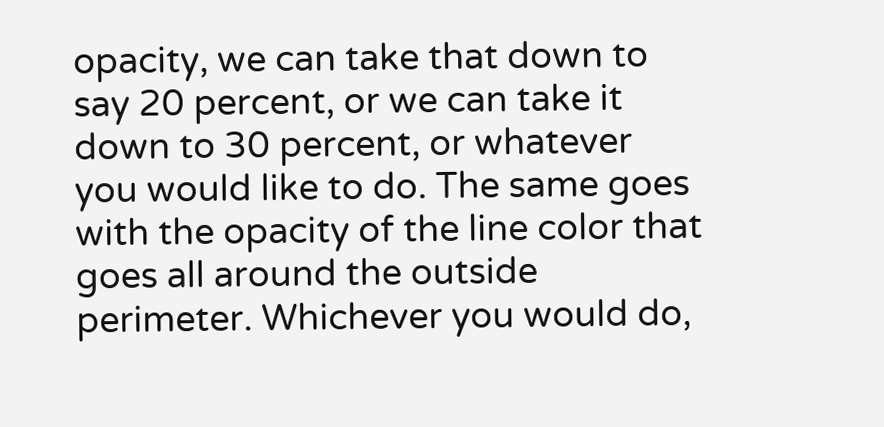opacity, we can take that down to say 20 percent, or we can take it down to 30 percent, or whatever you would like to do. The same goes with the opacity of the line color that goes all around the outside perimeter. Whichever you would do,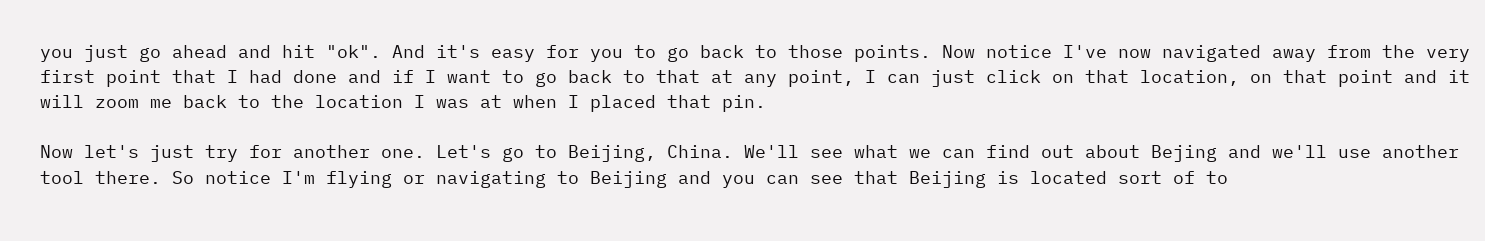you just go ahead and hit "ok". And it's easy for you to go back to those points. Now notice I've now navigated away from the very first point that I had done and if I want to go back to that at any point, I can just click on that location, on that point and it will zoom me back to the location I was at when I placed that pin.

Now let's just try for another one. Let's go to Beijing, China. We'll see what we can find out about Bejing and we'll use another tool there. So notice I'm flying or navigating to Beijing and you can see that Beijing is located sort of to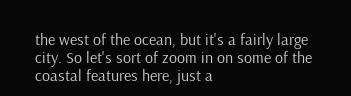the west of the ocean, but it's a fairly large city. So let's sort of zoom in on some of the coastal features here, just a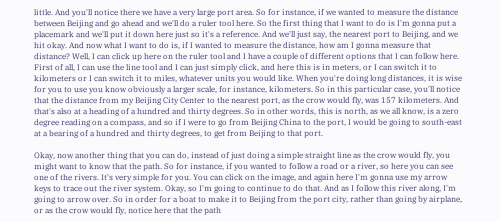little. And you'll notice there we have a very large port area. So for instance, if we wanted to measure the distance between Beijing and go ahead and we'll do a ruler tool here. So the first thing that I want to do is I'm gonna put a placemark and we'll put it down here just so it's a reference. And we'll just say, the nearest port to Beijing, and we hit okay. And now what I want to do is, if I wanted to measure the distance, how am I gonna measure that distance? Well, I can click up here on the ruler tool and I have a couple of different options that I can follow here. First of all, I can use the line tool and I can just simply click, and here this is in meters, or I can switch it to kilometers or I can switch it to miles, whatever units you would like. When you're doing long distances, it is wise for you to use you know obviously a larger scale, for instance, kilometers. So in this particular case, you'll notice that the distance from my Beijing City Center to the nearest port, as the crow would fly, was 157 kilometers. And that's also at a heading of a hundred and thirty degrees. So in other words, this is north, as we all know, is a zero degree reading on a compass, and so if I were to go from Beijing China to the port, I would be going to south-east at a bearing of a hundred and thirty degrees, to get from Beijing to that port.

Okay, now another thing that you can do, instead of just doing a simple straight line as the crow would fly, you might want to know that the path. So for instance, if you wanted to follow a road or a river, so here you can see one of the rivers. It's very simple for you. You can click on the image, and again here I'm gonna use my arrow keys to trace out the river system. Okay, so I'm going to continue to do that. And as I follow this river along, I'm going to arrow over. So in order for a boat to make it to Beijing from the port city, rather than going by airplane, or as the crow would fly, notice here that the path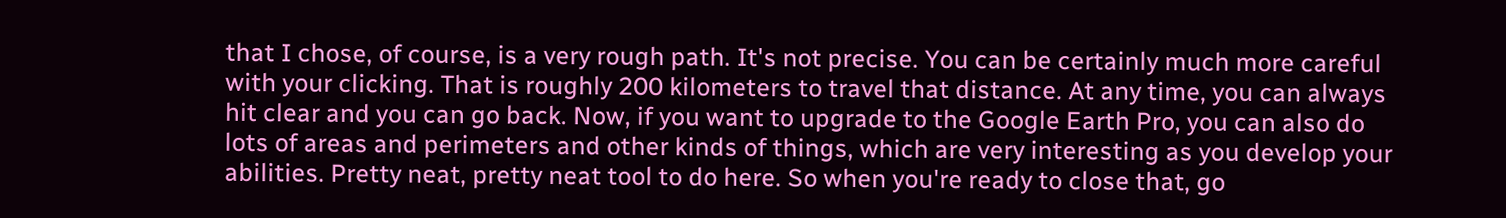that I chose, of course, is a very rough path. It's not precise. You can be certainly much more careful with your clicking. That is roughly 200 kilometers to travel that distance. At any time, you can always hit clear and you can go back. Now, if you want to upgrade to the Google Earth Pro, you can also do lots of areas and perimeters and other kinds of things, which are very interesting as you develop your abilities. Pretty neat, pretty neat tool to do here. So when you're ready to close that, go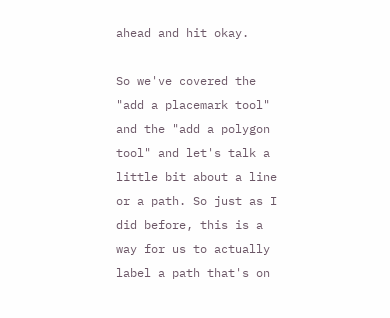ahead and hit okay.

So we've covered the "add a placemark tool" and the "add a polygon tool" and let's talk a little bit about a line or a path. So just as I did before, this is a way for us to actually label a path that's on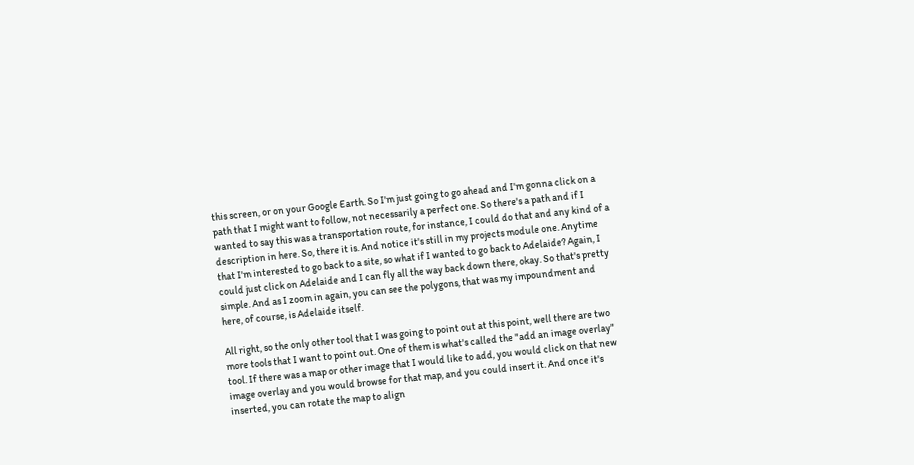this screen, or on your Google Earth. So I'm just going to go ahead and I'm gonna click on a path that I might want to follow, not necessarily a perfect one. So there's a path and if I wanted to say this was a transportation route, for instance, I could do that and any kind of a description in here. So, there it is. And notice it's still in my projects module one. Anytime that I'm interested to go back to a site, so what if I wanted to go back to Adelaide? Again, I could just click on Adelaide and I can fly all the way back down there, okay. So that's pretty simple. And as I zoom in again, you can see the polygons, that was my impoundment and here, of course, is Adelaide itself.

All right, so the only other tool that I was going to point out at this point, well there are two more tools that I want to point out. One of them is what's called the "add an image overlay" tool. If there was a map or other image that I would like to add, you would click on that new image overlay and you would browse for that map, and you could insert it. And once it's inserted, you can rotate the map to align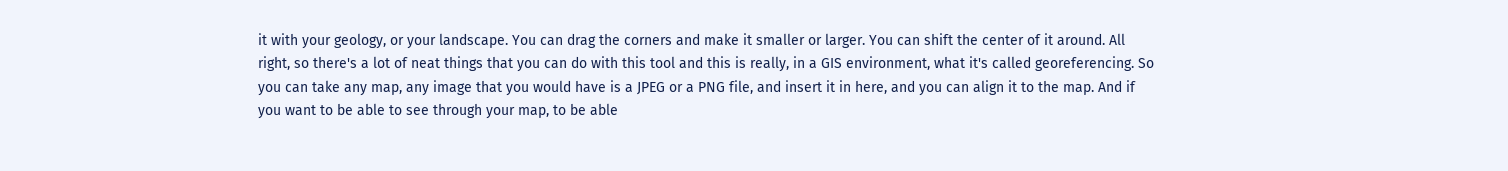it with your geology, or your landscape. You can drag the corners and make it smaller or larger. You can shift the center of it around. All right, so there's a lot of neat things that you can do with this tool and this is really, in a GIS environment, what it's called georeferencing. So you can take any map, any image that you would have is a JPEG or a PNG file, and insert it in here, and you can align it to the map. And if you want to be able to see through your map, to be able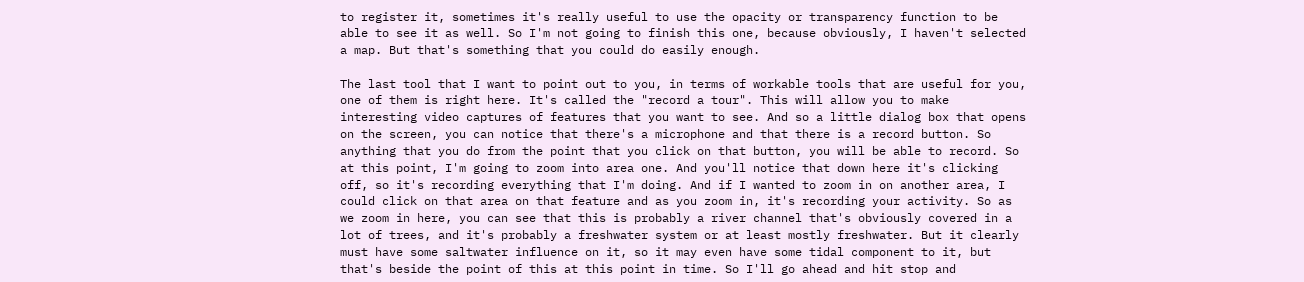to register it, sometimes it's really useful to use the opacity or transparency function to be able to see it as well. So I'm not going to finish this one, because obviously, I haven't selected a map. But that's something that you could do easily enough.

The last tool that I want to point out to you, in terms of workable tools that are useful for you, one of them is right here. It's called the "record a tour". This will allow you to make interesting video captures of features that you want to see. And so a little dialog box that opens on the screen, you can notice that there's a microphone and that there is a record button. So anything that you do from the point that you click on that button, you will be able to record. So at this point, I'm going to zoom into area one. And you'll notice that down here it's clicking off, so it's recording everything that I'm doing. And if I wanted to zoom in on another area, I could click on that area on that feature and as you zoom in, it's recording your activity. So as we zoom in here, you can see that this is probably a river channel that's obviously covered in a lot of trees, and it's probably a freshwater system or at least mostly freshwater. But it clearly must have some saltwater influence on it, so it may even have some tidal component to it, but that's beside the point of this at this point in time. So I'll go ahead and hit stop and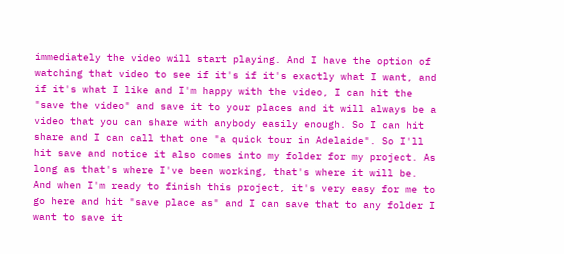immediately the video will start playing. And I have the option of watching that video to see if it's if it's exactly what I want, and if it's what I like and I'm happy with the video, I can hit the "save the video" and save it to your places and it will always be a video that you can share with anybody easily enough. So I can hit share and I can call that one "a quick tour in Adelaide". So I'll hit save and notice it also comes into my folder for my project. As long as that's where I've been working, that's where it will be. And when I'm ready to finish this project, it's very easy for me to go here and hit "save place as" and I can save that to any folder I want to save it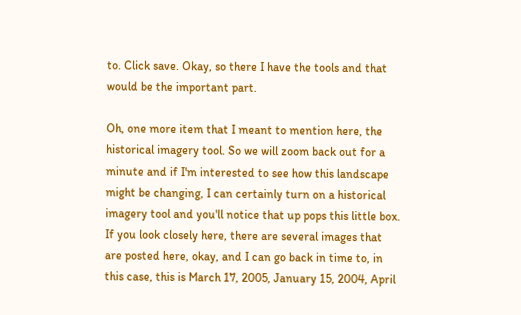to. Click save. Okay, so there I have the tools and that would be the important part.

Oh, one more item that I meant to mention here, the historical imagery tool. So we will zoom back out for a minute and if I'm interested to see how this landscape might be changing, I can certainly turn on a historical imagery tool and you'll notice that up pops this little box. If you look closely here, there are several images that are posted here, okay, and I can go back in time to, in this case, this is March 17, 2005, January 15, 2004, April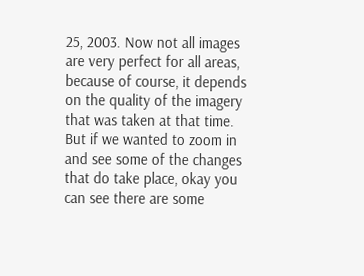25, 2003. Now not all images are very perfect for all areas, because of course, it depends on the quality of the imagery that was taken at that time. But if we wanted to zoom in and see some of the changes that do take place, okay you can see there are some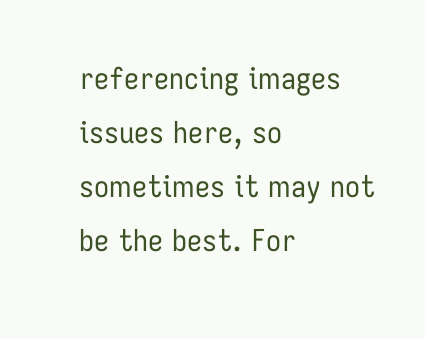referencing images issues here, so sometimes it may not be the best. For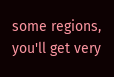some regions, you'll get very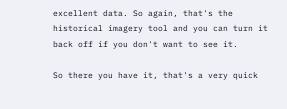excellent data. So again, that's the historical imagery tool and you can turn it back off if you don't want to see it.

So there you have it, that's a very quick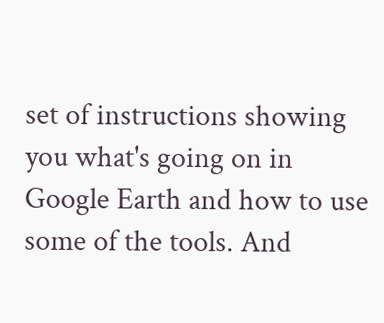set of instructions showing you what's going on in Google Earth and how to use some of the tools. And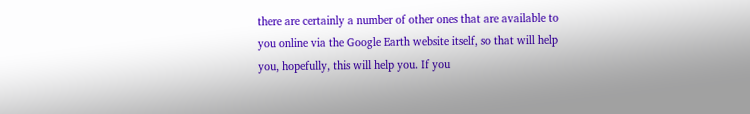there are certainly a number of other ones that are available to you online via the Google Earth website itself, so that will help you, hopefully, this will help you. If you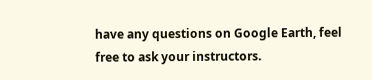have any questions on Google Earth, feel free to ask your instructors.